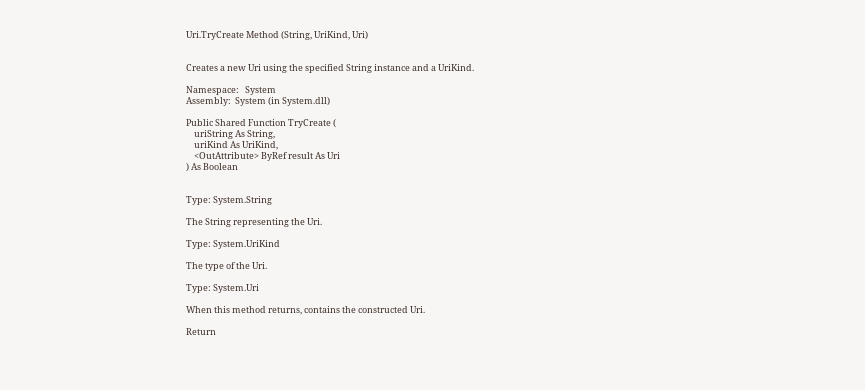Uri.TryCreate Method (String, UriKind, Uri)


Creates a new Uri using the specified String instance and a UriKind.

Namespace:   System
Assembly:  System (in System.dll)

Public Shared Function TryCreate (
    uriString As String,
    uriKind As UriKind,
    <OutAttribute> ByRef result As Uri
) As Boolean


Type: System.String

The String representing the Uri.

Type: System.UriKind

The type of the Uri.

Type: System.Uri

When this method returns, contains the constructed Uri.

Return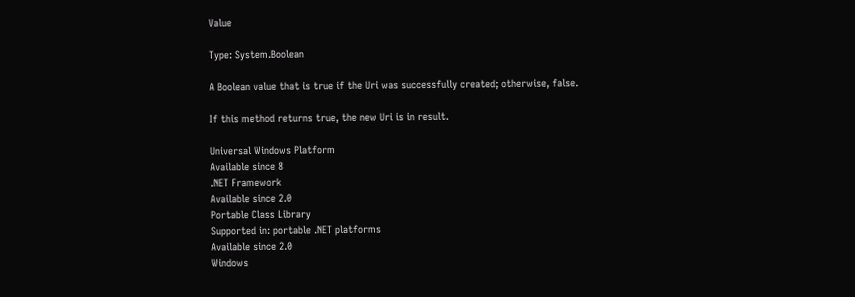Value

Type: System.Boolean

A Boolean value that is true if the Uri was successfully created; otherwise, false.

If this method returns true, the new Uri is in result.

Universal Windows Platform
Available since 8
.NET Framework
Available since 2.0
Portable Class Library
Supported in: portable .NET platforms
Available since 2.0
Windows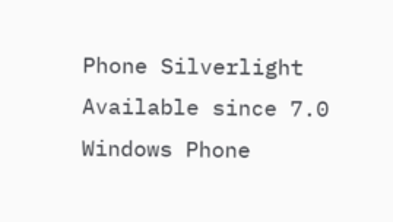Phone Silverlight
Available since 7.0
Windows Phone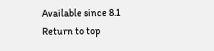Available since 8.1
Return to top